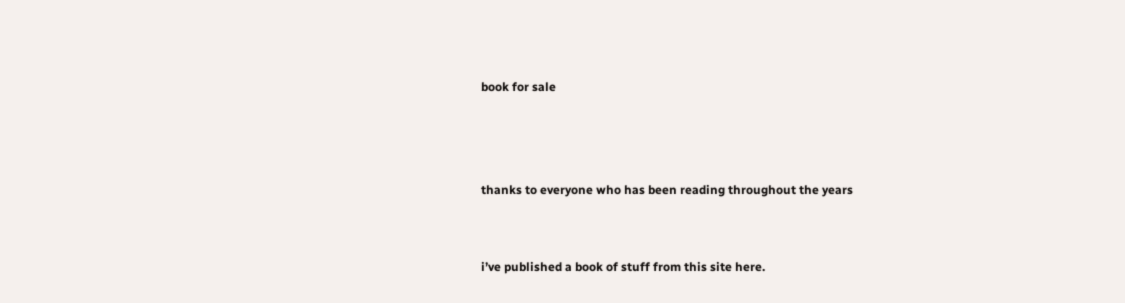book for sale



thanks to everyone who has been reading throughout the years


i’ve published a book of stuff from this site here.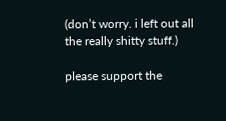(don’t worry. i left out all the really shitty stuff.)

please support the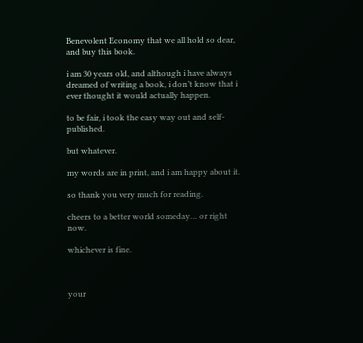Benevolent Economy that we all hold so dear, and buy this book.

i am 30 years old, and although i have always dreamed of writing a book, i don’t know that i ever thought it would actually happen.

to be fair, i took the easy way out and self-published.

but whatever.

my words are in print, and i am happy about it.

so thank you very much for reading.

cheers to a better world someday… or right now.

whichever is fine.



your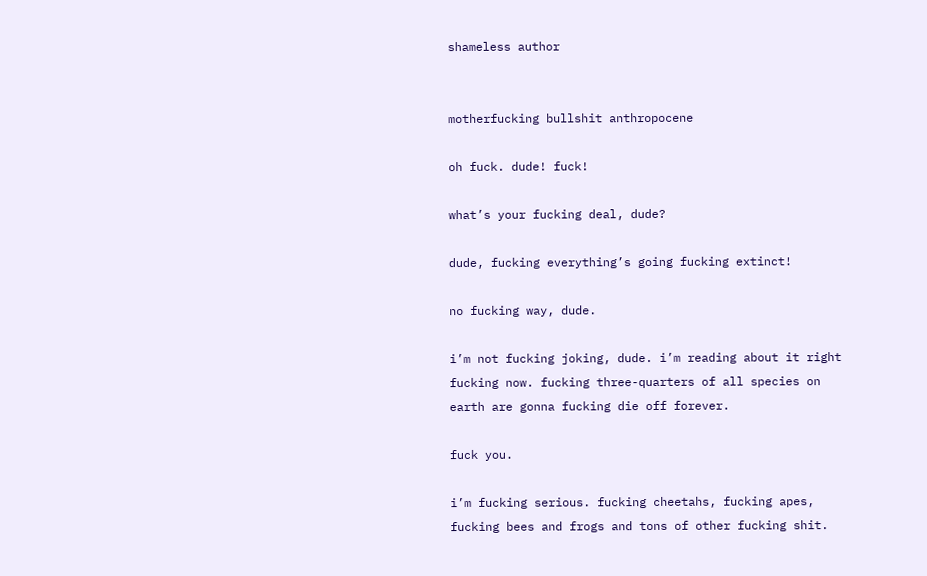shameless author


motherfucking bullshit anthropocene

oh fuck. dude! fuck!

what’s your fucking deal, dude?

dude, fucking everything’s going fucking extinct!

no fucking way, dude.

i’m not fucking joking, dude. i’m reading about it right fucking now. fucking three-quarters of all species on earth are gonna fucking die off forever.

fuck you.

i’m fucking serious. fucking cheetahs, fucking apes, fucking bees and frogs and tons of other fucking shit.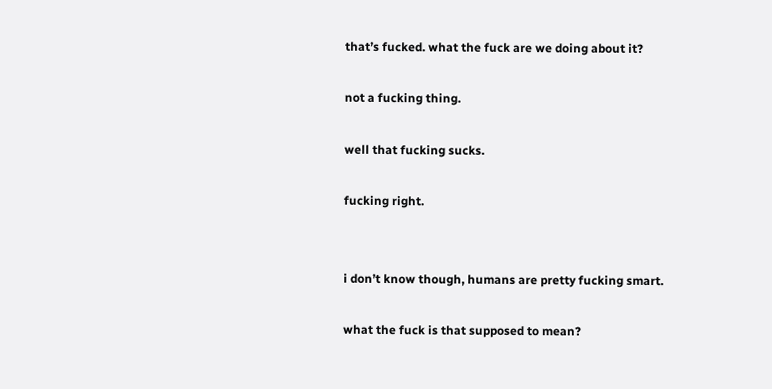that’s fucked. what the fuck are we doing about it?

not a fucking thing.

well that fucking sucks.

fucking right.


i don’t know though, humans are pretty fucking smart.

what the fuck is that supposed to mean?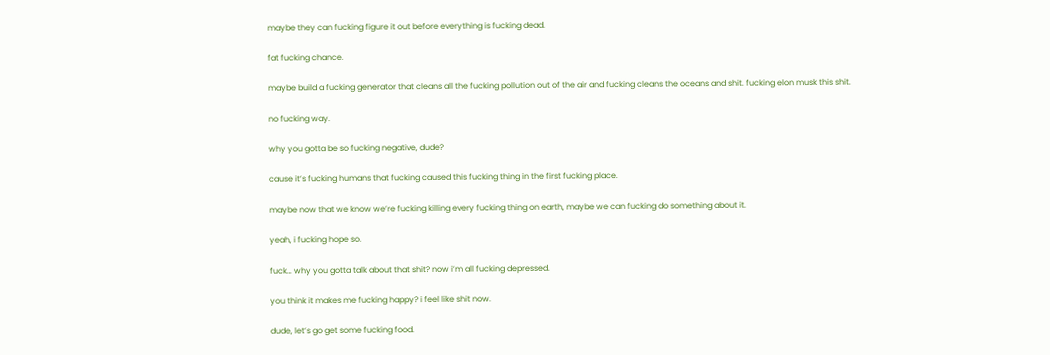maybe they can fucking figure it out before everything is fucking dead.

fat fucking chance.

maybe build a fucking generator that cleans all the fucking pollution out of the air and fucking cleans the oceans and shit. fucking elon musk this shit.

no fucking way.

why you gotta be so fucking negative, dude?

cause it’s fucking humans that fucking caused this fucking thing in the first fucking place.

maybe now that we know we’re fucking killing every fucking thing on earth, maybe we can fucking do something about it.

yeah, i fucking hope so.

fuck… why you gotta talk about that shit? now i’m all fucking depressed.

you think it makes me fucking happy? i feel like shit now.

dude, let’s go get some fucking food.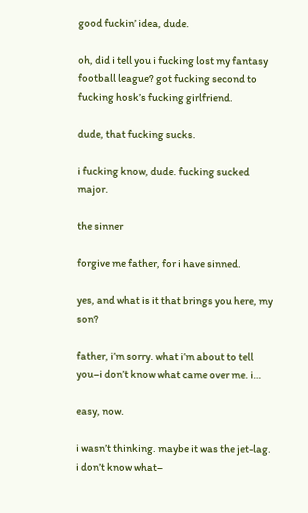good fuckin’ idea, dude.

oh, did i tell you i fucking lost my fantasy football league? got fucking second to fucking hosk’s fucking girlfriend.

dude, that fucking sucks.

i fucking know, dude. fucking sucked major.

the sinner

forgive me father, for i have sinned.

yes, and what is it that brings you here, my son?

father, i’m sorry. what i’m about to tell you–i don’t know what came over me. i…

easy, now.

i wasn’t thinking. maybe it was the jet-lag. i don’t know what–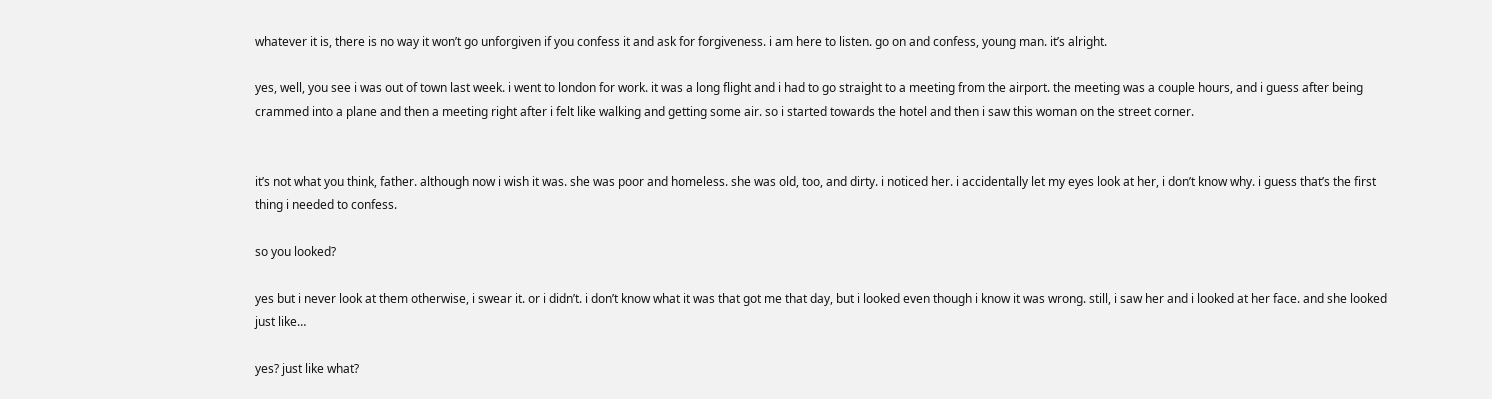whatever it is, there is no way it won’t go unforgiven if you confess it and ask for forgiveness. i am here to listen. go on and confess, young man. it’s alright.

yes, well, you see i was out of town last week. i went to london for work. it was a long flight and i had to go straight to a meeting from the airport. the meeting was a couple hours, and i guess after being crammed into a plane and then a meeting right after i felt like walking and getting some air. so i started towards the hotel and then i saw this woman on the street corner.


it’s not what you think, father. although now i wish it was. she was poor and homeless. she was old, too, and dirty. i noticed her. i accidentally let my eyes look at her, i don’t know why. i guess that’s the first thing i needed to confess.

so you looked?

yes but i never look at them otherwise, i swear it. or i didn’t. i don’t know what it was that got me that day, but i looked even though i know it was wrong. still, i saw her and i looked at her face. and she looked just like…

yes? just like what?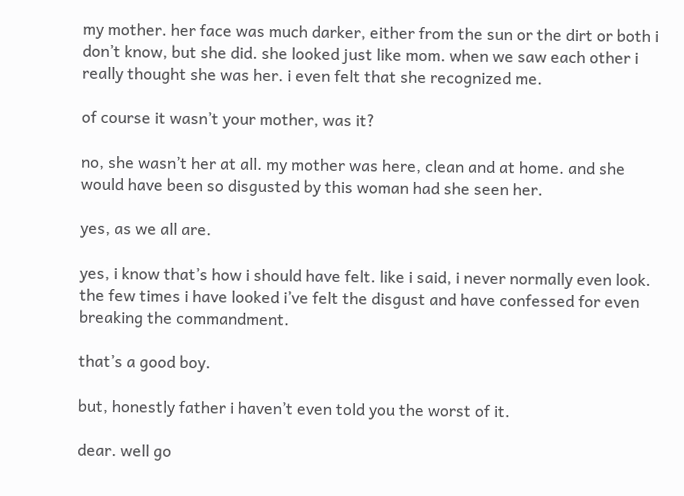my mother. her face was much darker, either from the sun or the dirt or both i don’t know, but she did. she looked just like mom. when we saw each other i really thought she was her. i even felt that she recognized me.

of course it wasn’t your mother, was it?

no, she wasn’t her at all. my mother was here, clean and at home. and she would have been so disgusted by this woman had she seen her.

yes, as we all are.

yes, i know that’s how i should have felt. like i said, i never normally even look. the few times i have looked i’ve felt the disgust and have confessed for even breaking the commandment.

that’s a good boy.

but, honestly father i haven’t even told you the worst of it.

dear. well go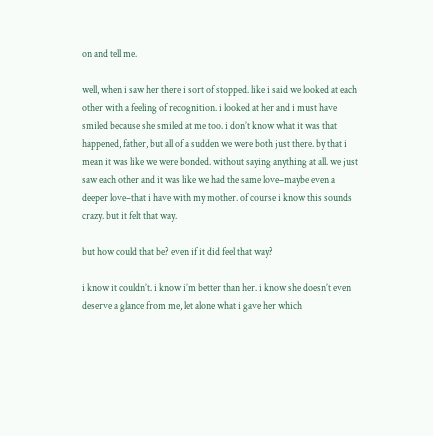on and tell me.

well, when i saw her there i sort of stopped. like i said we looked at each other with a feeling of recognition. i looked at her and i must have smiled because she smiled at me too. i don’t know what it was that happened, father, but all of a sudden we were both just there. by that i mean it was like we were bonded. without saying anything at all. we just saw each other and it was like we had the same love–maybe even a deeper love–that i have with my mother. of course i know this sounds crazy. but it felt that way.

but how could that be? even if it did feel that way?

i know it couldn’t. i know i’m better than her. i know she doesn’t even deserve a glance from me, let alone what i gave her which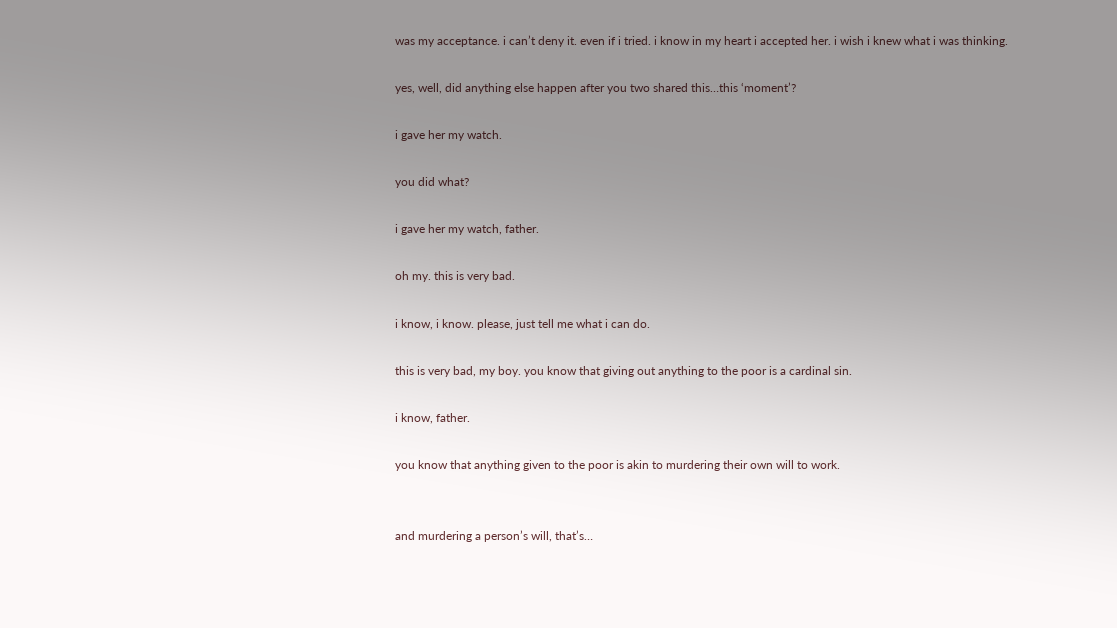was my acceptance. i can’t deny it. even if i tried. i know in my heart i accepted her. i wish i knew what i was thinking.

yes, well, did anything else happen after you two shared this…this ‘moment’?

i gave her my watch.

you did what?

i gave her my watch, father.

oh my. this is very bad.

i know, i know. please, just tell me what i can do.

this is very bad, my boy. you know that giving out anything to the poor is a cardinal sin.

i know, father.

you know that anything given to the poor is akin to murdering their own will to work.


and murdering a person’s will, that’s…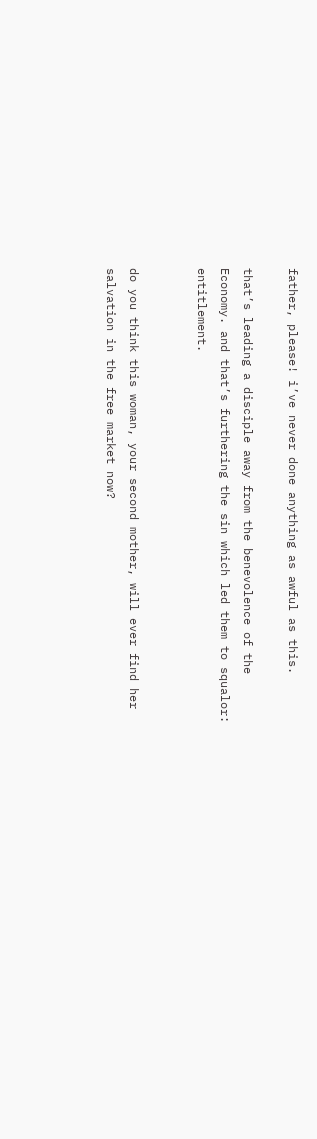father, please! i’ve never done anything as awful as this.

that’s leading a disciple away from the benevolence of the Economy. and that’s furthering the sin which led them to squalor: entitlement.


do you think this woman, your second mother, will ever find her salvation in the free market now?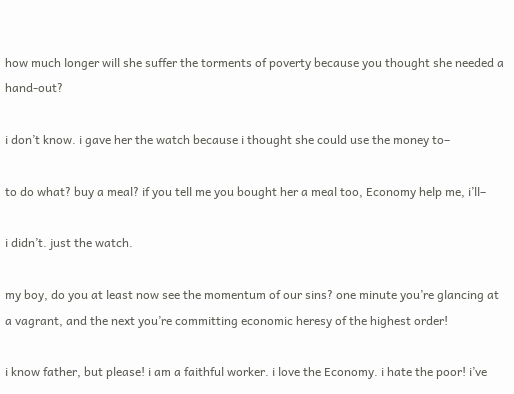how much longer will she suffer the torments of poverty because you thought she needed a hand-out?

i don’t know. i gave her the watch because i thought she could use the money to–

to do what? buy a meal? if you tell me you bought her a meal too, Economy help me, i’ll–

i didn’t. just the watch.

my boy, do you at least now see the momentum of our sins? one minute you’re glancing at a vagrant, and the next you’re committing economic heresy of the highest order!

i know father, but please! i am a faithful worker. i love the Economy. i hate the poor! i’ve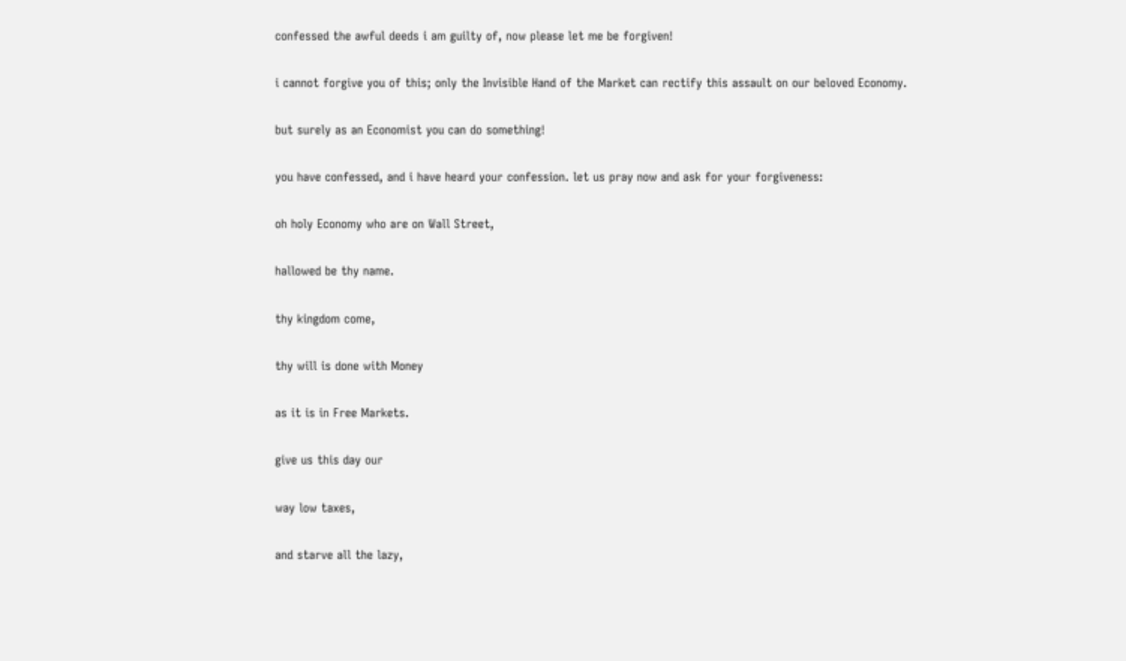confessed the awful deeds i am guilty of, now please let me be forgiven!

i cannot forgive you of this; only the Invisible Hand of the Market can rectify this assault on our beloved Economy.

but surely as an Economist you can do something!

you have confessed, and i have heard your confession. let us pray now and ask for your forgiveness:

oh holy Economy who are on Wall Street,

hallowed be thy name.

thy kingdom come,

thy will is done with Money

as it is in Free Markets.

give us this day our

way low taxes,

and starve all the lazy,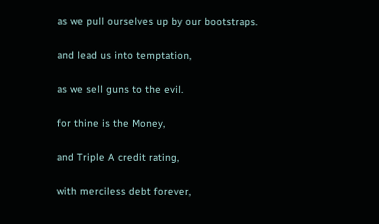as we pull ourselves up by our bootstraps.

and lead us into temptation,

as we sell guns to the evil.

for thine is the Money,

and Triple A credit rating,

with merciless debt forever,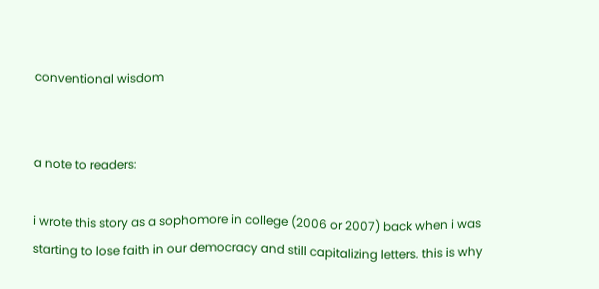conventional wisdom


a note to readers:

i wrote this story as a sophomore in college (2006 or 2007) back when i was starting to lose faith in our democracy and still capitalizing letters. this is why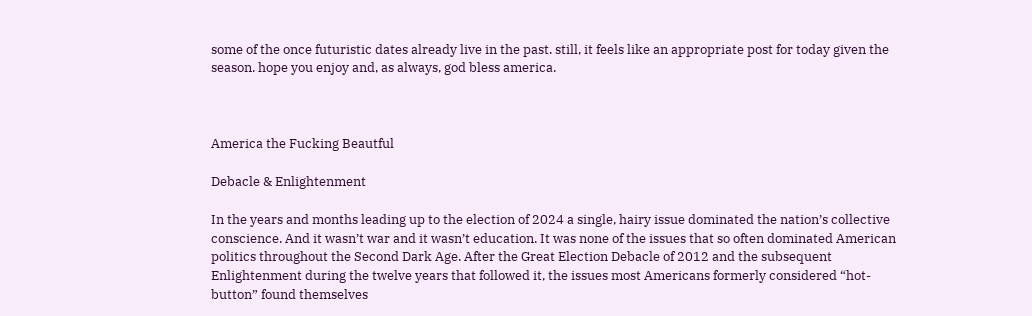some of the once futuristic dates already live in the past. still, it feels like an appropriate post for today given the season. hope you enjoy and, as always, god bless america.



America the Fucking Beautful

Debacle & Enlightenment

In the years and months leading up to the election of 2024 a single, hairy issue dominated the nation’s collective conscience. And it wasn’t war and it wasn’t education. It was none of the issues that so often dominated American politics throughout the Second Dark Age. After the Great Election Debacle of 2012 and the subsequent Enlightenment during the twelve years that followed it, the issues most Americans formerly considered “hot-button” found themselves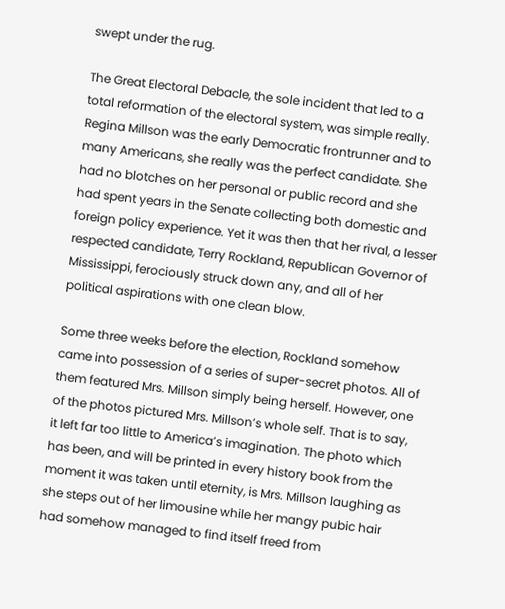swept under the rug.

The Great Electoral Debacle, the sole incident that led to a total reformation of the electoral system, was simple really. Regina Millson was the early Democratic frontrunner and to many Americans, she really was the perfect candidate. She had no blotches on her personal or public record and she had spent years in the Senate collecting both domestic and foreign policy experience. Yet it was then that her rival, a lesser respected candidate, Terry Rockland, Republican Governor of Mississippi, ferociously struck down any, and all of her political aspirations with one clean blow.

Some three weeks before the election, Rockland somehow came into possession of a series of super-secret photos. All of them featured Mrs. Millson simply being herself. However, one of the photos pictured Mrs. Millson’s whole self. That is to say, it left far too little to America’s imagination. The photo which has been, and will be printed in every history book from the moment it was taken until eternity, is Mrs. Millson laughing as she steps out of her limousine while her mangy pubic hair had somehow managed to find itself freed from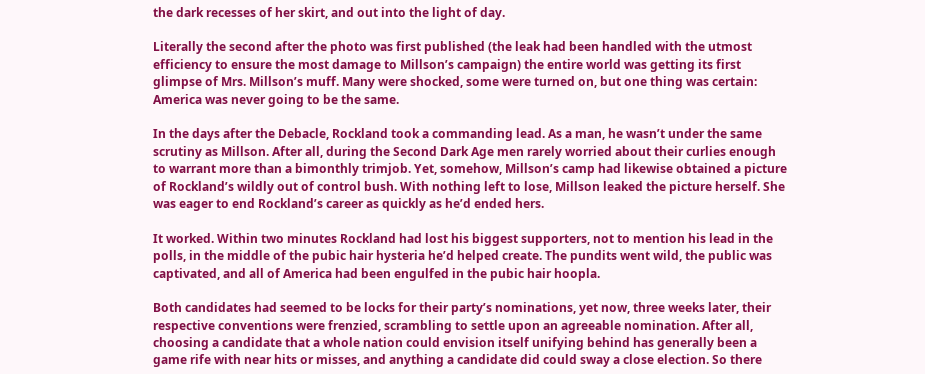the dark recesses of her skirt, and out into the light of day.

Literally the second after the photo was first published (the leak had been handled with the utmost efficiency to ensure the most damage to Millson’s campaign) the entire world was getting its first glimpse of Mrs. Millson’s muff. Many were shocked, some were turned on, but one thing was certain: America was never going to be the same.

In the days after the Debacle, Rockland took a commanding lead. As a man, he wasn’t under the same scrutiny as Millson. After all, during the Second Dark Age men rarely worried about their curlies enough to warrant more than a bimonthly trimjob. Yet, somehow, Millson’s camp had likewise obtained a picture of Rockland’s wildly out of control bush. With nothing left to lose, Millson leaked the picture herself. She was eager to end Rockland’s career as quickly as he’d ended hers.

It worked. Within two minutes Rockland had lost his biggest supporters, not to mention his lead in the polls, in the middle of the pubic hair hysteria he’d helped create. The pundits went wild, the public was captivated, and all of America had been engulfed in the pubic hair hoopla.

Both candidates had seemed to be locks for their party’s nominations, yet now, three weeks later, their respective conventions were frenzied, scrambling to settle upon an agreeable nomination. After all, choosing a candidate that a whole nation could envision itself unifying behind has generally been a game rife with near hits or misses, and anything a candidate did could sway a close election. So there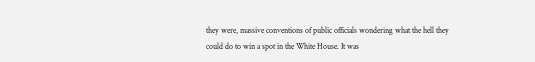they were, massive conventions of public officials wondering what the hell they could do to win a spot in the White House. It was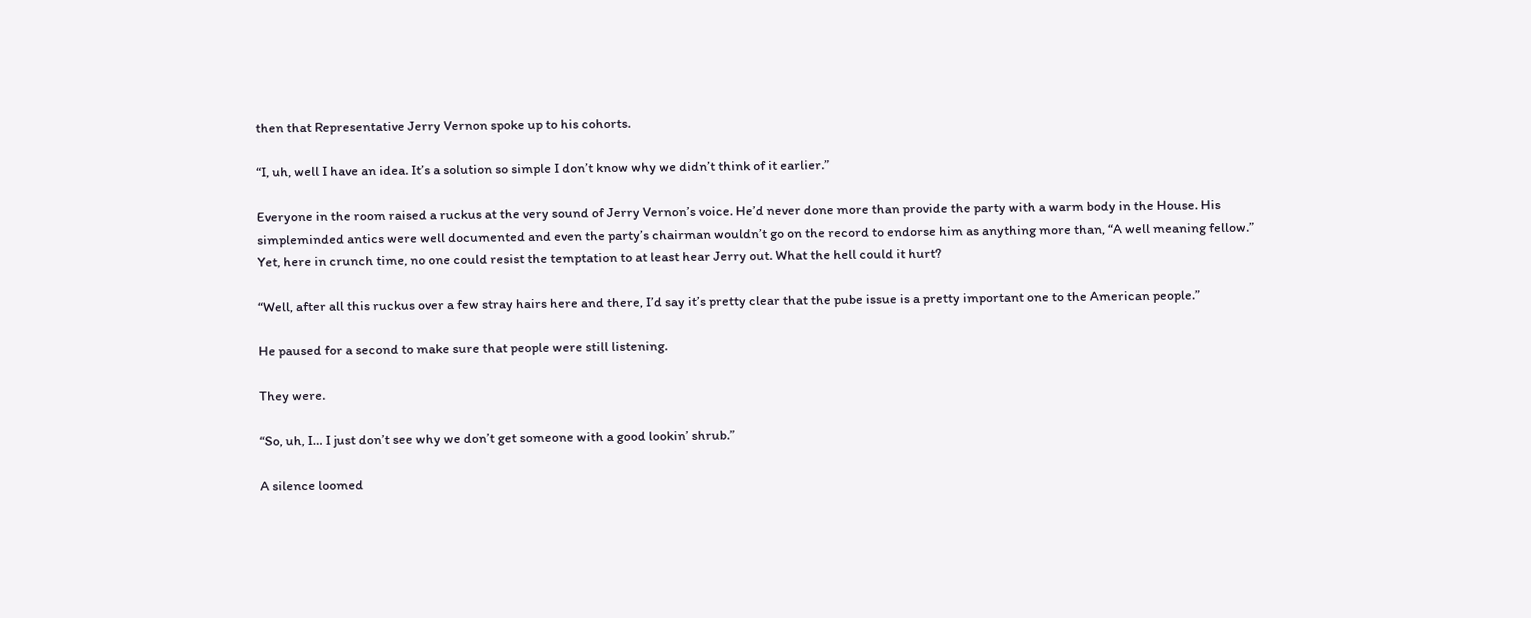then that Representative Jerry Vernon spoke up to his cohorts.

“I, uh, well I have an idea. It’s a solution so simple I don’t know why we didn’t think of it earlier.”

Everyone in the room raised a ruckus at the very sound of Jerry Vernon’s voice. He’d never done more than provide the party with a warm body in the House. His simpleminded antics were well documented and even the party’s chairman wouldn’t go on the record to endorse him as anything more than, “A well meaning fellow.” Yet, here in crunch time, no one could resist the temptation to at least hear Jerry out. What the hell could it hurt?

“Well, after all this ruckus over a few stray hairs here and there, I’d say it’s pretty clear that the pube issue is a pretty important one to the American people.”

He paused for a second to make sure that people were still listening.

They were.

“So, uh, I… I just don’t see why we don’t get someone with a good lookin’ shrub.”

A silence loomed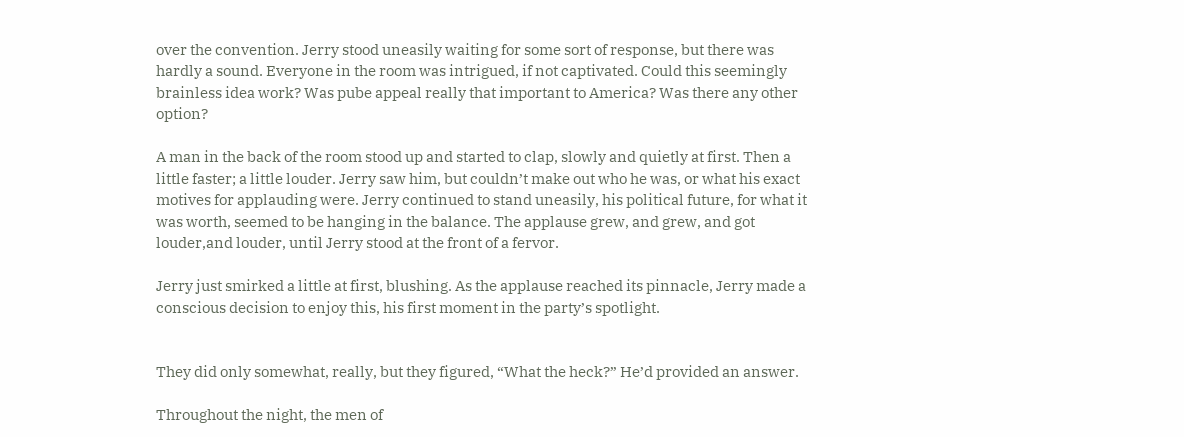over the convention. Jerry stood uneasily waiting for some sort of response, but there was hardly a sound. Everyone in the room was intrigued, if not captivated. Could this seemingly brainless idea work? Was pube appeal really that important to America? Was there any other option?

A man in the back of the room stood up and started to clap, slowly and quietly at first. Then a little faster; a little louder. Jerry saw him, but couldn’t make out who he was, or what his exact motives for applauding were. Jerry continued to stand uneasily, his political future, for what it was worth, seemed to be hanging in the balance. The applause grew, and grew, and got louder,and louder, until Jerry stood at the front of a fervor.

Jerry just smirked a little at first, blushing. As the applause reached its pinnacle, Jerry made a conscious decision to enjoy this, his first moment in the party’s spotlight.


They did only somewhat, really, but they figured, “What the heck?” He’d provided an answer.

Throughout the night, the men of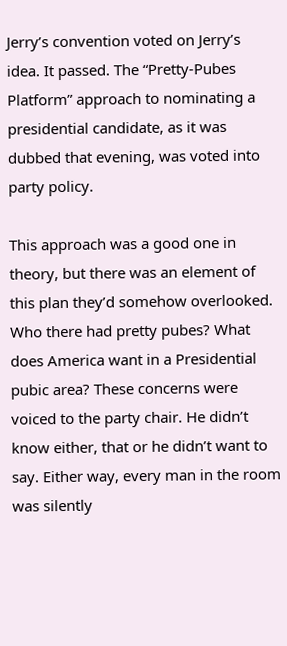Jerry’s convention voted on Jerry’s idea. It passed. The “Pretty-Pubes Platform” approach to nominating a presidential candidate, as it was dubbed that evening, was voted into party policy.

This approach was a good one in theory, but there was an element of this plan they’d somehow overlooked. Who there had pretty pubes? What does America want in a Presidential pubic area? These concerns were voiced to the party chair. He didn’t know either, that or he didn’t want to say. Either way, every man in the room was silently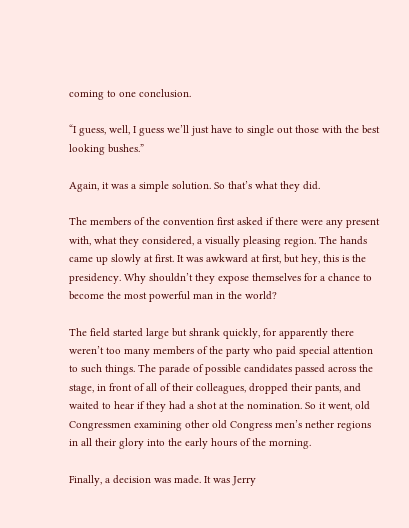coming to one conclusion.

“I guess, well, I guess we’ll just have to single out those with the best looking bushes.”

Again, it was a simple solution. So that’s what they did.

The members of the convention first asked if there were any present with, what they considered, a visually pleasing region. The hands came up slowly at first. It was awkward at first, but hey, this is the presidency. Why shouldn’t they expose themselves for a chance to become the most powerful man in the world?

The field started large but shrank quickly, for apparently there weren’t too many members of the party who paid special attention to such things. The parade of possible candidates passed across the stage, in front of all of their colleagues, dropped their pants, and waited to hear if they had a shot at the nomination. So it went, old Congressmen examining other old Congress men’s nether regions in all their glory into the early hours of the morning.

Finally, a decision was made. It was Jerry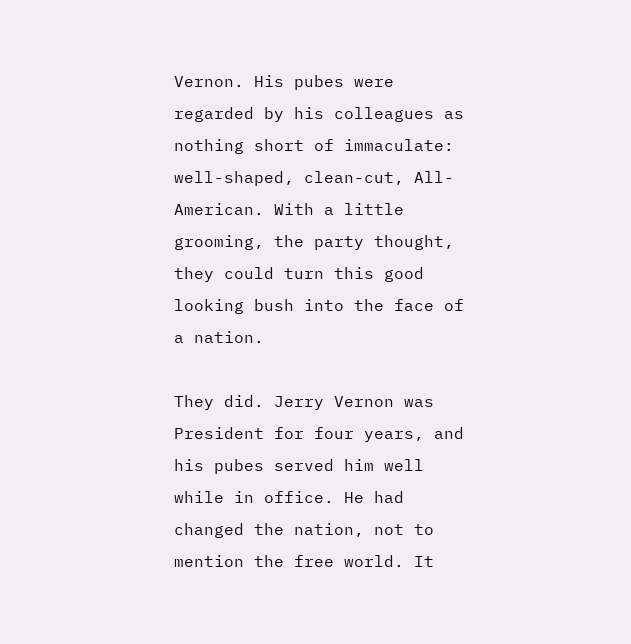Vernon. His pubes were regarded by his colleagues as nothing short of immaculate: well-shaped, clean-cut, All-American. With a little grooming, the party thought, they could turn this good looking bush into the face of a nation.

They did. Jerry Vernon was President for four years, and his pubes served him well while in office. He had changed the nation, not to mention the free world. It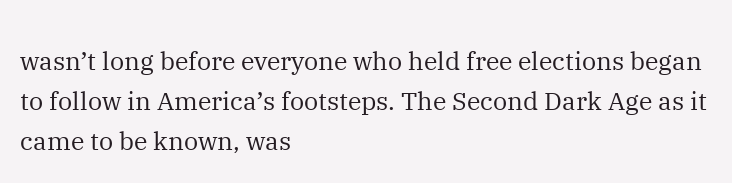wasn’t long before everyone who held free elections began to follow in America’s footsteps. The Second Dark Age as it came to be known, was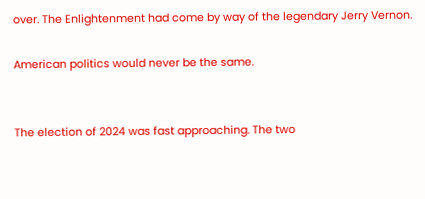over. The Enlightenment had come by way of the legendary Jerry Vernon.

American politics would never be the same.


The election of 2024 was fast approaching. The two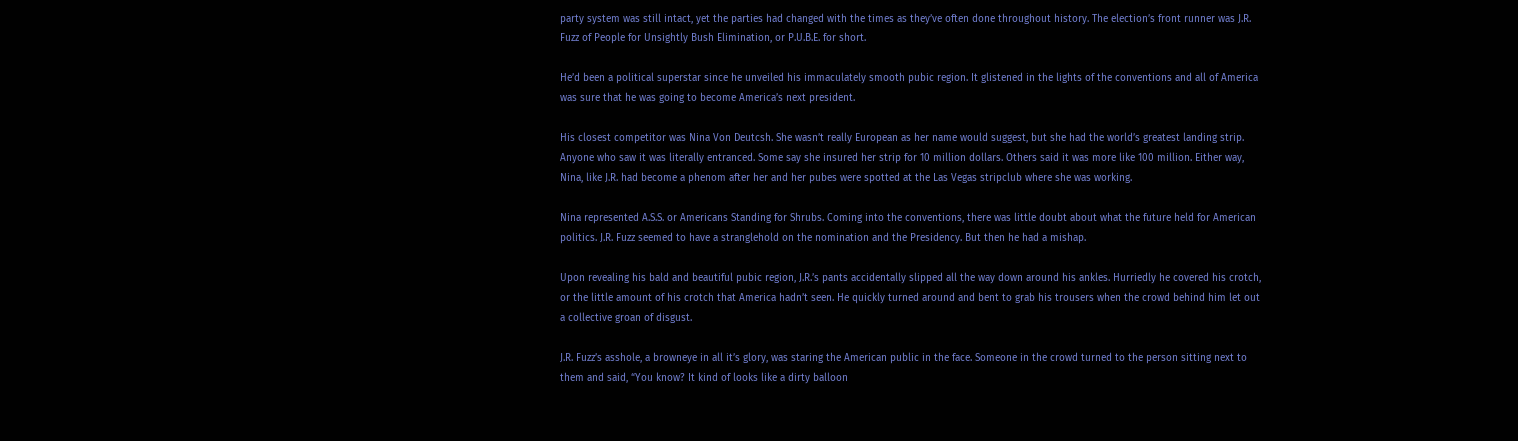party system was still intact, yet the parties had changed with the times as they’ve often done throughout history. The election’s front runner was J.R. Fuzz of People for Unsightly Bush Elimination, or P.U.B.E. for short.

He’d been a political superstar since he unveiled his immaculately smooth pubic region. It glistened in the lights of the conventions and all of America was sure that he was going to become America’s next president.

His closest competitor was Nina Von Deutcsh. She wasn’t really European as her name would suggest, but she had the world’s greatest landing strip. Anyone who saw it was literally entranced. Some say she insured her strip for 10 million dollars. Others said it was more like 100 million. Either way, Nina, like J.R. had become a phenom after her and her pubes were spotted at the Las Vegas stripclub where she was working.

Nina represented A.S.S. or Americans Standing for Shrubs. Coming into the conventions, there was little doubt about what the future held for American politics. J.R. Fuzz seemed to have a stranglehold on the nomination and the Presidency. But then he had a mishap.

Upon revealing his bald and beautiful pubic region, J.R.’s pants accidentally slipped all the way down around his ankles. Hurriedly he covered his crotch, or the little amount of his crotch that America hadn’t seen. He quickly turned around and bent to grab his trousers when the crowd behind him let out a collective groan of disgust.

J.R. Fuzz’s asshole, a browneye in all it’s glory, was staring the American public in the face. Someone in the crowd turned to the person sitting next to them and said, “You know? It kind of looks like a dirty balloon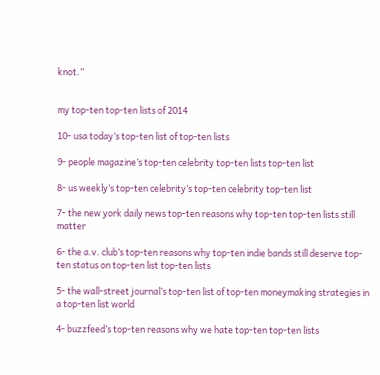knot.”


my top-ten top-ten lists of 2014

10- usa today’s top-ten list of top-ten lists

9- people magazine’s top-ten celebrity top-ten lists top-ten list

8- us weekly’s top-ten celebrity’s top-ten celebrity top-ten list

7- the new york daily news top-ten reasons why top-ten top-ten lists still matter

6- the a.v. club’s top-ten reasons why top-ten indie bands still deserve top-ten status on top-ten list top-ten lists

5- the wall-street journal’s top-ten list of top-ten moneymaking strategies in a top-ten list world

4- buzzfeed’s top-ten reasons why we hate top-ten top-ten lists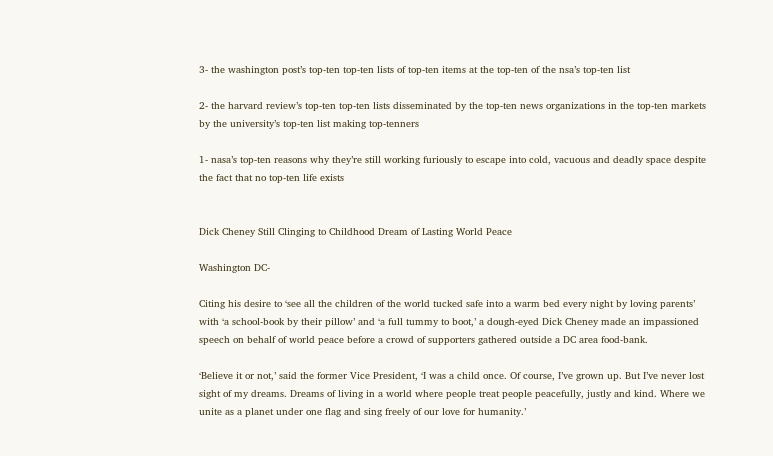3- the washington post’s top-ten top-ten lists of top-ten items at the top-ten of the nsa’s top-ten list

2- the harvard review’s top-ten top-ten lists disseminated by the top-ten news organizations in the top-ten markets by the university’s top-ten list making top-tenners

1- nasa’s top-ten reasons why they’re still working furiously to escape into cold, vacuous and deadly space despite the fact that no top-ten life exists


Dick Cheney Still Clinging to Childhood Dream of Lasting World Peace

Washington DC-

Citing his desire to ‘see all the children of the world tucked safe into a warm bed every night by loving parents’ with ‘a school-book by their pillow’ and ‘a full tummy to boot,’ a dough-eyed Dick Cheney made an impassioned speech on behalf of world peace before a crowd of supporters gathered outside a DC area food-bank.

‘Believe it or not,’ said the former Vice President, ‘I was a child once. Of course, I’ve grown up. But I’ve never lost sight of my dreams. Dreams of living in a world where people treat people peacefully, justly and kind. Where we unite as a planet under one flag and sing freely of our love for humanity.’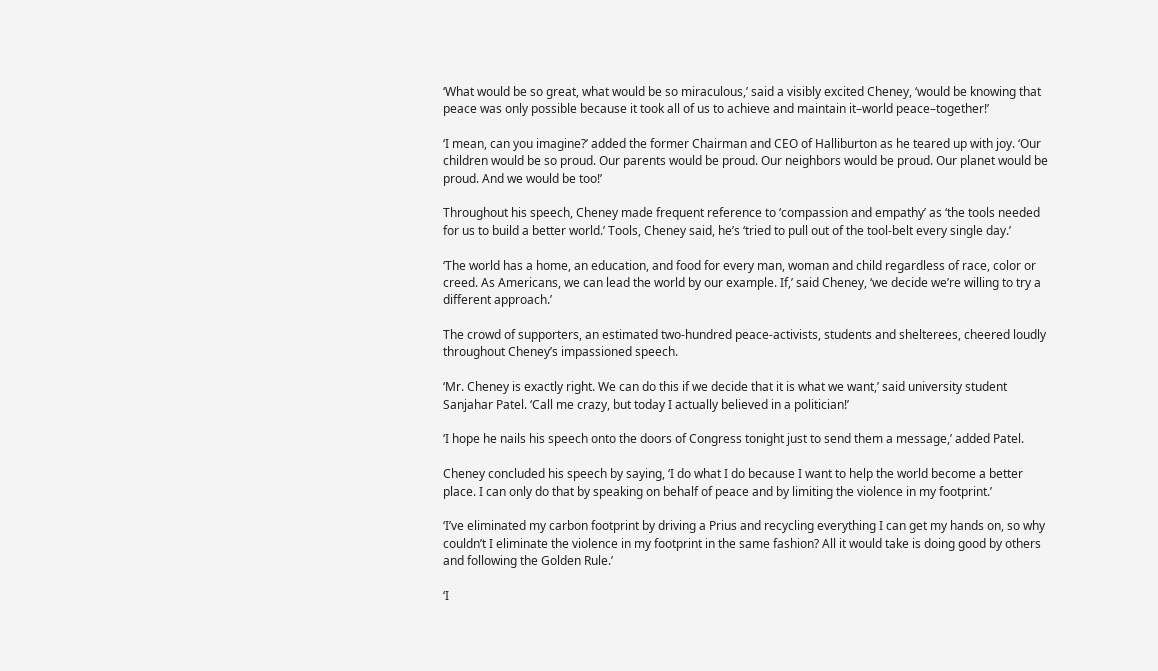‘What would be so great, what would be so miraculous,’ said a visibly excited Cheney, ‘would be knowing that peace was only possible because it took all of us to achieve and maintain it–world peace–together!’

‘I mean, can you imagine?’ added the former Chairman and CEO of Halliburton as he teared up with joy. ‘Our children would be so proud. Our parents would be proud. Our neighbors would be proud. Our planet would be proud. And we would be too!’

Throughout his speech, Cheney made frequent reference to ‘compassion and empathy’ as ‘the tools needed for us to build a better world.’ Tools, Cheney said, he’s ‘tried to pull out of the tool-belt every single day.’

‘The world has a home, an education, and food for every man, woman and child regardless of race, color or creed. As Americans, we can lead the world by our example. If,’ said Cheney, ‘we decide we’re willing to try a different approach.’

The crowd of supporters, an estimated two-hundred peace-activists, students and shelterees, cheered loudly throughout Cheney’s impassioned speech.

‘Mr. Cheney is exactly right. We can do this if we decide that it is what we want,’ said university student Sanjahar Patel. ‘Call me crazy, but today I actually believed in a politician!’

‘I hope he nails his speech onto the doors of Congress tonight just to send them a message,’ added Patel.

Cheney concluded his speech by saying, ‘I do what I do because I want to help the world become a better place. I can only do that by speaking on behalf of peace and by limiting the violence in my footprint.’

‘I’ve eliminated my carbon footprint by driving a Prius and recycling everything I can get my hands on, so why couldn’t I eliminate the violence in my footprint in the same fashion? All it would take is doing good by others and following the Golden Rule.’

‘I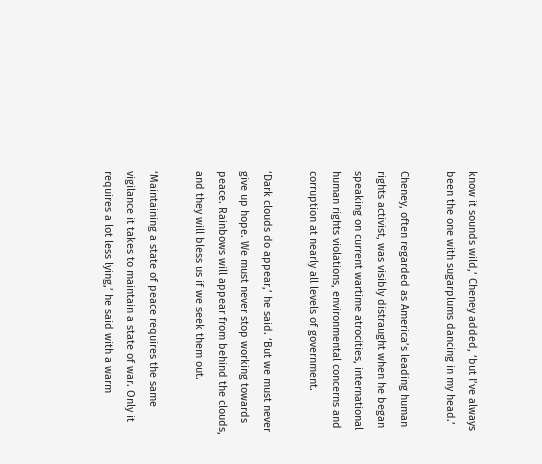know it sounds wild,’ Cheney added, ‘but I’ve always been the one with sugarplums dancing in my head.’

Cheney, often regarded as America’s leading human rights activist, was visibly distraught when he began speaking on current wartime atrocities, international human rights violations, environmental concerns and corruption at nearly all levels of government.

‘Dark clouds do appear,’ he said. ‘But we must never give up hope. We must never stop working towards peace. Rainbows will appear from behind the clouds, and they will bless us if we seek them out.

‘Maintaining a state of peace requires the same vigilance it takes to maintain a state of war. Only it requires a lot less lying,’ he said with a warm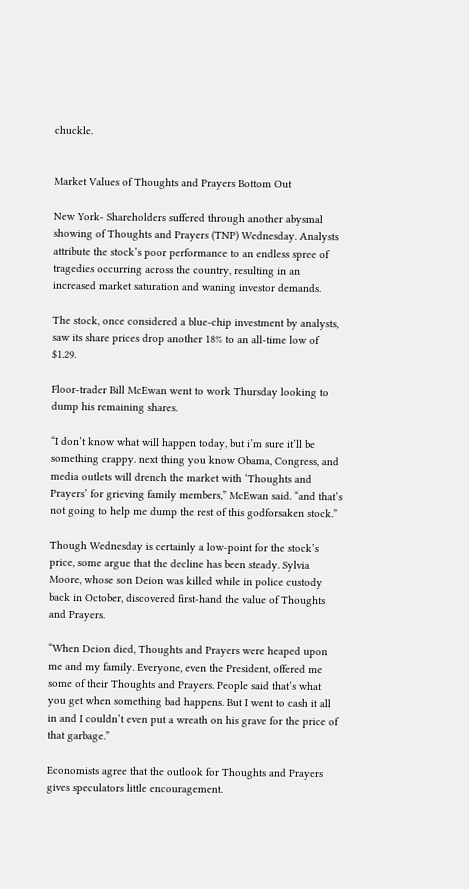chuckle.


Market Values of Thoughts and Prayers Bottom Out

New York- Shareholders suffered through another abysmal showing of Thoughts and Prayers (TNP) Wednesday. Analysts attribute the stock’s poor performance to an endless spree of tragedies occurring across the country, resulting in an increased market saturation and waning investor demands.

The stock, once considered a blue-chip investment by analysts, saw its share prices drop another 18% to an all-time low of $1.29.

Floor-trader Bill McEwan went to work Thursday looking to dump his remaining shares.

“I don’t know what will happen today, but i’m sure it’ll be something crappy. next thing you know Obama, Congress, and media outlets will drench the market with ‘Thoughts and Prayers’ for grieving family members,” McEwan said. “and that’s not going to help me dump the rest of this godforsaken stock.”

Though Wednesday is certainly a low-point for the stock’s price, some argue that the decline has been steady. Sylvia Moore, whose son Deion was killed while in police custody back in October, discovered first-hand the value of Thoughts and Prayers.

“When Deion died, Thoughts and Prayers were heaped upon me and my family. Everyone, even the President, offered me some of their Thoughts and Prayers. People said that’s what you get when something bad happens. But I went to cash it all in and I couldn’t even put a wreath on his grave for the price of that garbage.”

Economists agree that the outlook for Thoughts and Prayers gives speculators little encouragement.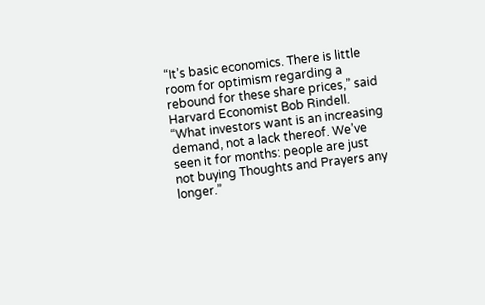“It’s basic economics. There is little room for optimism regarding a rebound for these share prices,” said Harvard Economist Bob Rindell. “What investors want is an increasing demand, not a lack thereof. We’ve seen it for months: people are just not buying Thoughts and Prayers any longer.”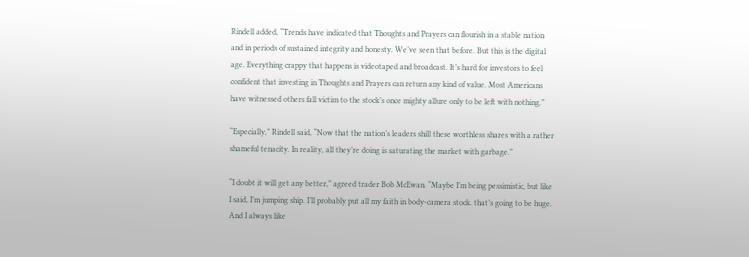Rindell added, “Trends have indicated that Thoughts and Prayers can flourish in a stable nation and in periods of sustained integrity and honesty. We’ve seen that before. But this is the digital age. Everything crappy that happens is videotaped and broadcast. It’s hard for investors to feel confident that investing in Thoughts and Prayers can return any kind of value. Most Americans have witnessed others fall victim to the stock’s once mighty allure only to be left with nothing.”

“Especially,” Rindell said, “Now that the nation’s leaders shill these worthless shares with a rather shameful tenacity. In reality, all they’re doing is saturating the market with garbage.”

“I doubt it will get any better,” agreed trader Bob McEwan. “Maybe I’m being pessimistic, but like I said, I’m jumping ship. I’ll probably put all my faith in body-camera stock. that’s going to be huge. And I always like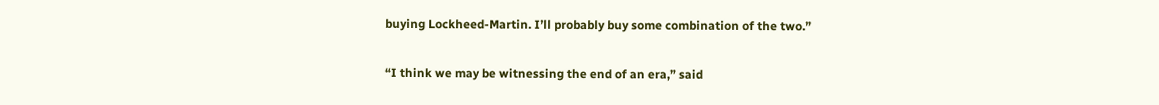buying Lockheed-Martin. I’ll probably buy some combination of the two.”

“I think we may be witnessing the end of an era,” said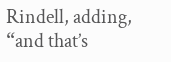Rindell, adding, “and that’s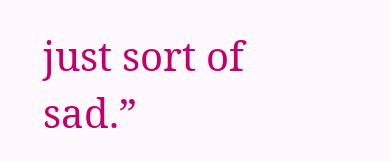just sort of sad.”